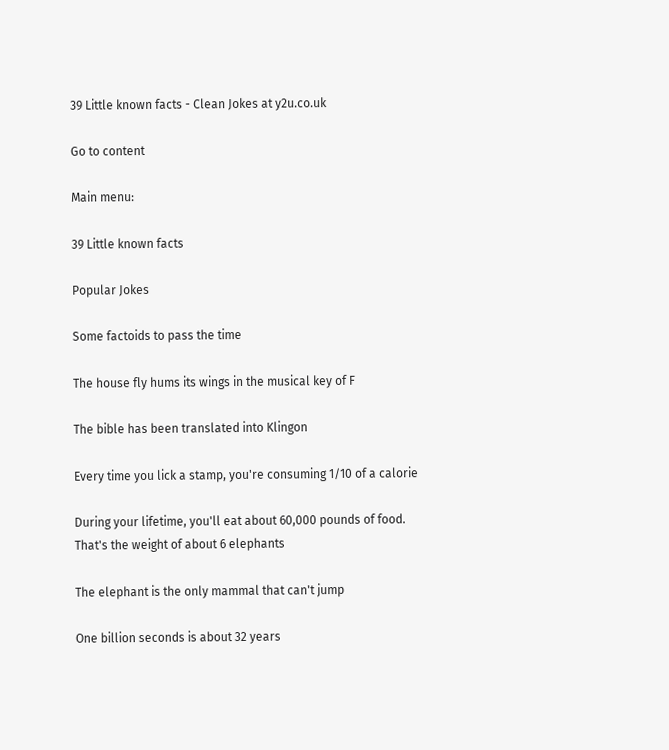39 Little known facts - Clean Jokes at y2u.co.uk

Go to content

Main menu:

39 Little known facts

Popular Jokes

Some factoids to pass the time

The house fly hums its wings in the musical key of F

The bible has been translated into Klingon

Every time you lick a stamp, you're consuming 1/10 of a calorie

During your lifetime, you'll eat about 60,000 pounds of food. That's the weight of about 6 elephants

The elephant is the only mammal that can't jump

One billion seconds is about 32 years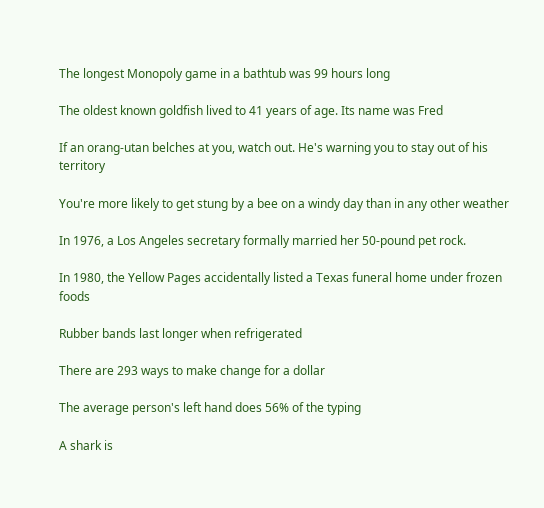The longest Monopoly game in a bathtub was 99 hours long

The oldest known goldfish lived to 41 years of age. Its name was Fred

If an orang-utan belches at you, watch out. He's warning you to stay out of his territory

You're more likely to get stung by a bee on a windy day than in any other weather

In 1976, a Los Angeles secretary formally married her 50-pound pet rock.

In 1980, the Yellow Pages accidentally listed a Texas funeral home under frozen foods

Rubber bands last longer when refrigerated

There are 293 ways to make change for a dollar

The average person's left hand does 56% of the typing

A shark is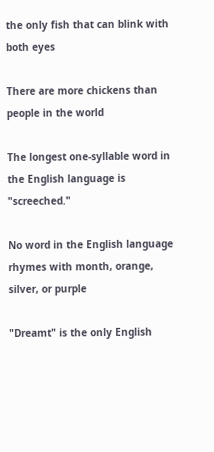the only fish that can blink with both eyes

There are more chickens than people in the world

The longest one-syllable word in the English language is "screeched."

No word in the English language rhymes with month, orange, silver, or purple

"Dreamt" is the only English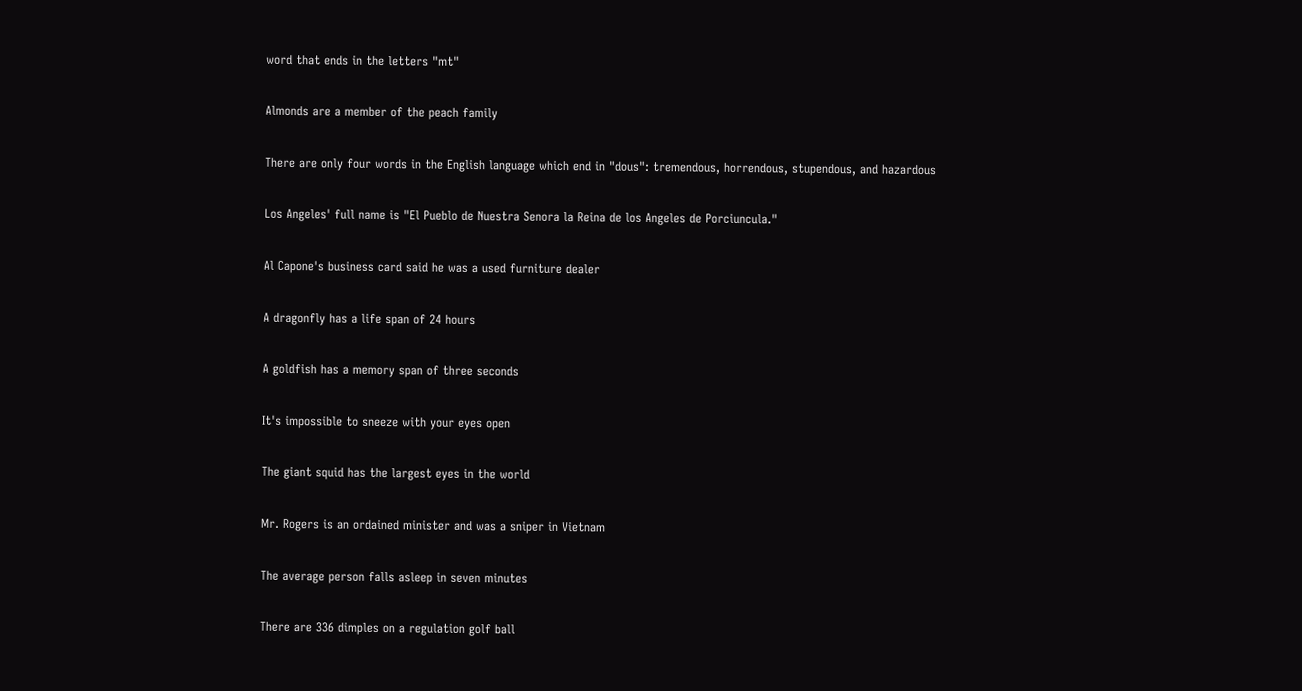word that ends in the letters "mt"

Almonds are a member of the peach family

There are only four words in the English language which end in "dous": tremendous, horrendous, stupendous, and hazardous

Los Angeles' full name is "El Pueblo de Nuestra Senora la Reina de los Angeles de Porciuncula."

Al Capone's business card said he was a used furniture dealer

A dragonfly has a life span of 24 hours

A goldfish has a memory span of three seconds

It's impossible to sneeze with your eyes open

The giant squid has the largest eyes in the world

Mr. Rogers is an ordained minister and was a sniper in Vietnam

The average person falls asleep in seven minutes

There are 336 dimples on a regulation golf ball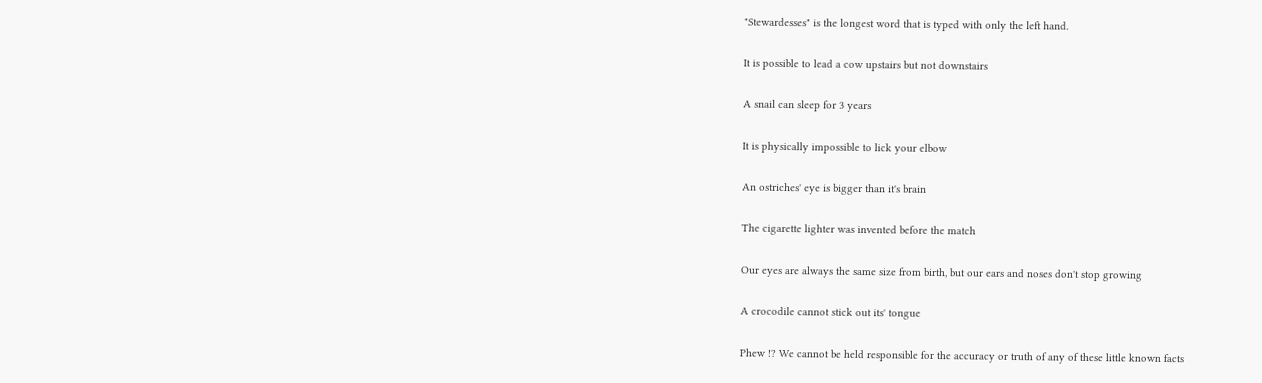"Stewardesses" is the longest word that is typed with only the left hand.

It is possible to lead a cow upstairs but not downstairs

A snail can sleep for 3 years

It is physically impossible to lick your elbow

An ostriches' eye is bigger than it's brain

The cigarette lighter was invented before the match

Our eyes are always the same size from birth, but our ears and noses don't stop growing

A crocodile cannot stick out its' tongue

Phew !? We cannot be held responsible for the accuracy or truth of any of these little known facts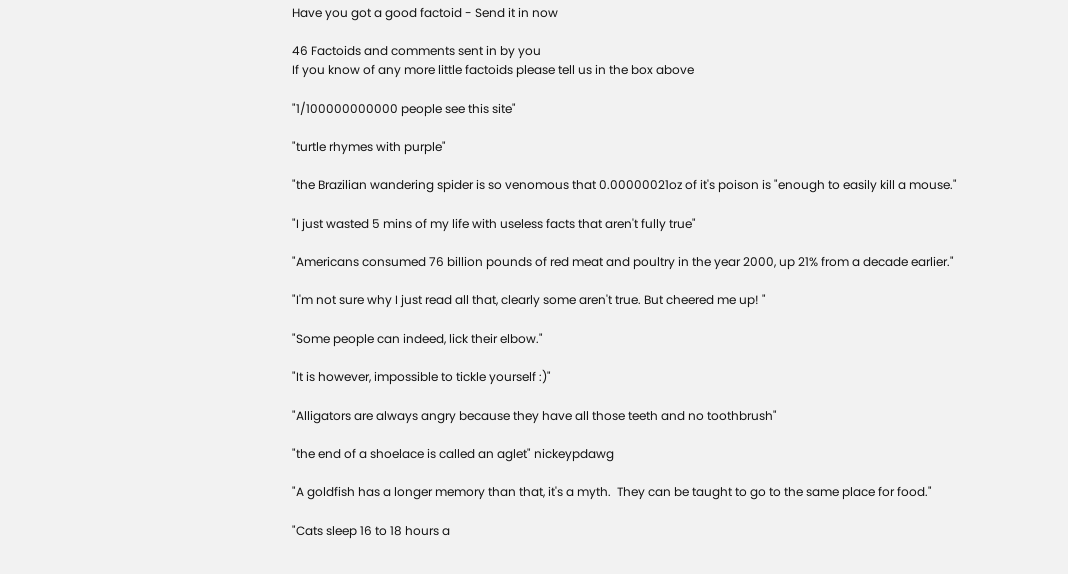Have you got a good factoid - Send it in now

46 Factoids and comments sent in by you
If you know of any more little factoids please tell us in the box above

"1/100000000000 people see this site"

"turtle rhymes with purple"

"the Brazilian wandering spider is so venomous that 0.00000021oz of it's poison is "enough to easily kill a mouse."

"I just wasted 5 mins of my life with useless facts that aren't fully true"

"Americans consumed 76 billion pounds of red meat and poultry in the year 2000, up 21% from a decade earlier."

"I'm not sure why I just read all that, clearly some aren't true. But cheered me up! "

"Some people can indeed, lick their elbow."

"It is however, impossible to tickle yourself :)"

"Alligators are always angry because they have all those teeth and no toothbrush"

"the end of a shoelace is called an aglet" nickeypdawg

"A goldfish has a longer memory than that, it's a myth.  They can be taught to go to the same place for food."

"Cats sleep 16 to 18 hours a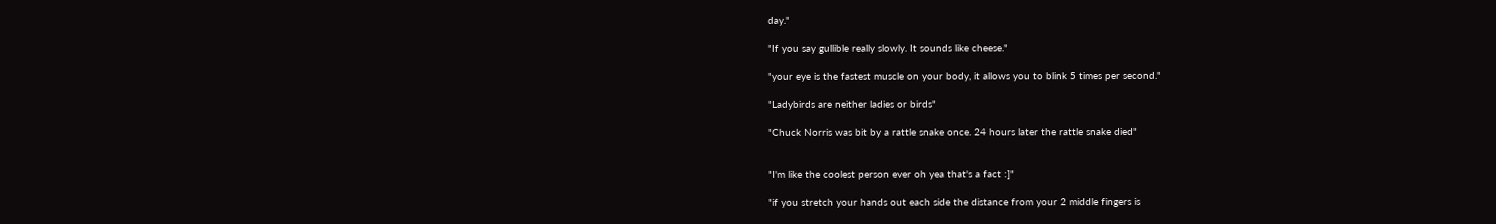day."

"If you say gullible really slowly. It sounds like cheese."

"your eye is the fastest muscle on your body, it allows you to blink 5 times per second."

"Ladybirds are neither ladies or birds"

"Chuck Norris was bit by a rattle snake once. 24 hours later the rattle snake died"


"I'm like the coolest person ever oh yea that's a fact :]"

"if you stretch your hands out each side the distance from your 2 middle fingers is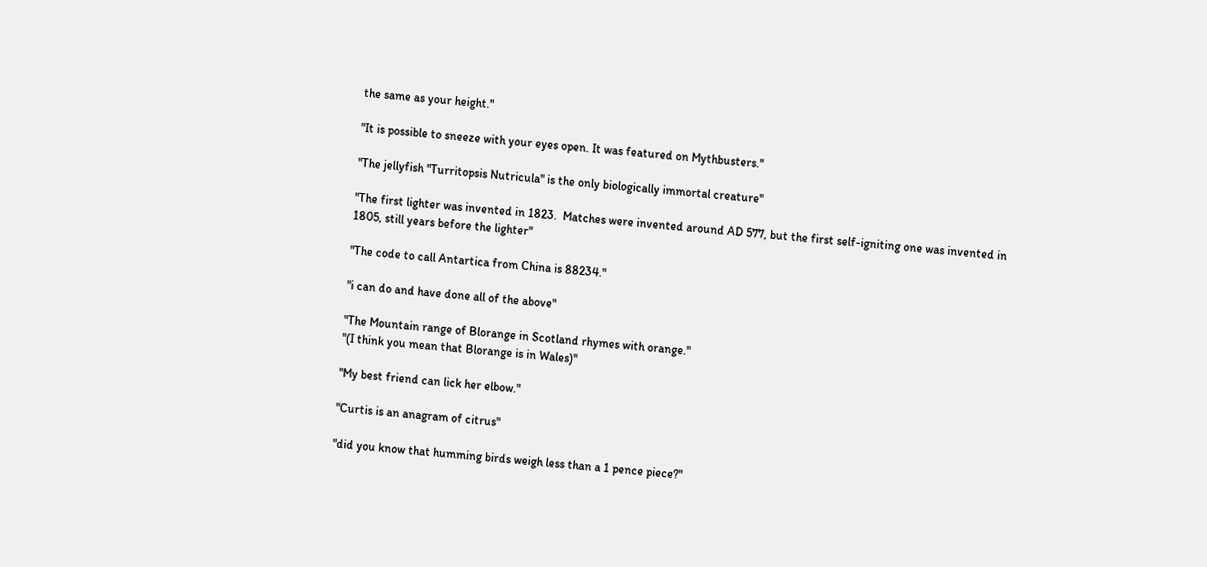the same as your height."

"It is possible to sneeze with your eyes open. It was featured on Mythbusters."

"The jellyfish "Turritopsis Nutricula" is the only biologically immortal creature"

"The first lighter was invented in 1823.  Matches were invented around AD 577, but the first self-igniting one was invented in 1805, still years before the lighter"

"The code to call Antartica from China is 88234."

"i can do and have done all of the above"

"The Mountain range of Blorange in Scotland rhymes with orange."
"(I think you mean that Blorange is in Wales)"

"My best friend can lick her elbow."

"Curtis is an anagram of citrus"

"did you know that humming birds weigh less than a 1 pence piece?"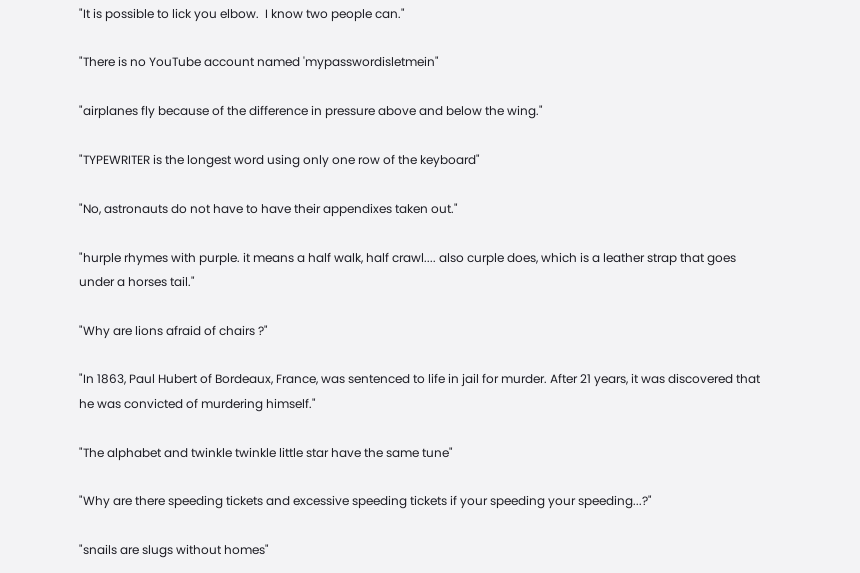"It is possible to lick you elbow.  I know two people can."

"There is no YouTube account named 'mypasswordisletmein"

"airplanes fly because of the difference in pressure above and below the wing."

"TYPEWRITER is the longest word using only one row of the keyboard"

"No, astronauts do not have to have their appendixes taken out."

"hurple rhymes with purple. it means a half walk, half crawl.... also curple does, which is a leather strap that goes under a horses tail."

"Why are lions afraid of chairs ?"

"In 1863, Paul Hubert of Bordeaux, France, was sentenced to life in jail for murder. After 21 years, it was discovered that he was convicted of murdering himself."

"The alphabet and twinkle twinkle little star have the same tune"

"Why are there speeding tickets and excessive speeding tickets if your speeding your speeding...?"

"snails are slugs without homes"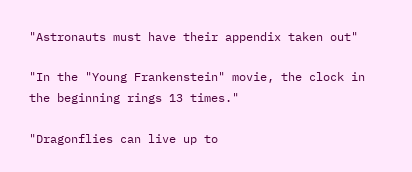"Astronauts must have their appendix taken out"

"In the "Young Frankenstein" movie, the clock in the beginning rings 13 times."

"Dragonflies can live up to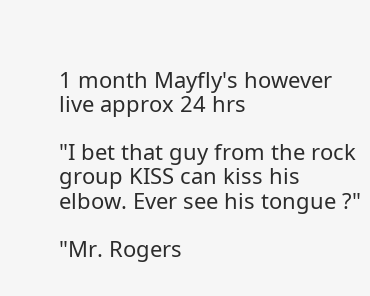1 month Mayfly's however live approx 24 hrs

"I bet that guy from the rock group KISS can kiss his elbow. Ever see his tongue ?"

"Mr. Rogers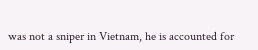was not a sniper in Vietnam, he is accounted for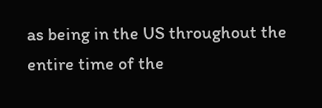as being in the US throughout the entire time of the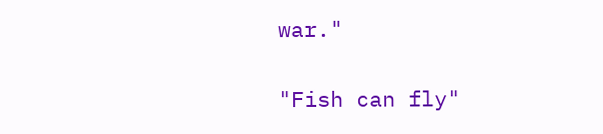war."

"Fish can fly"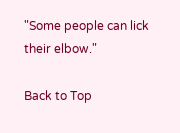"Some people can lick their elbow."

Back to Top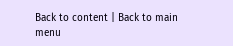Back to content | Back to main menu